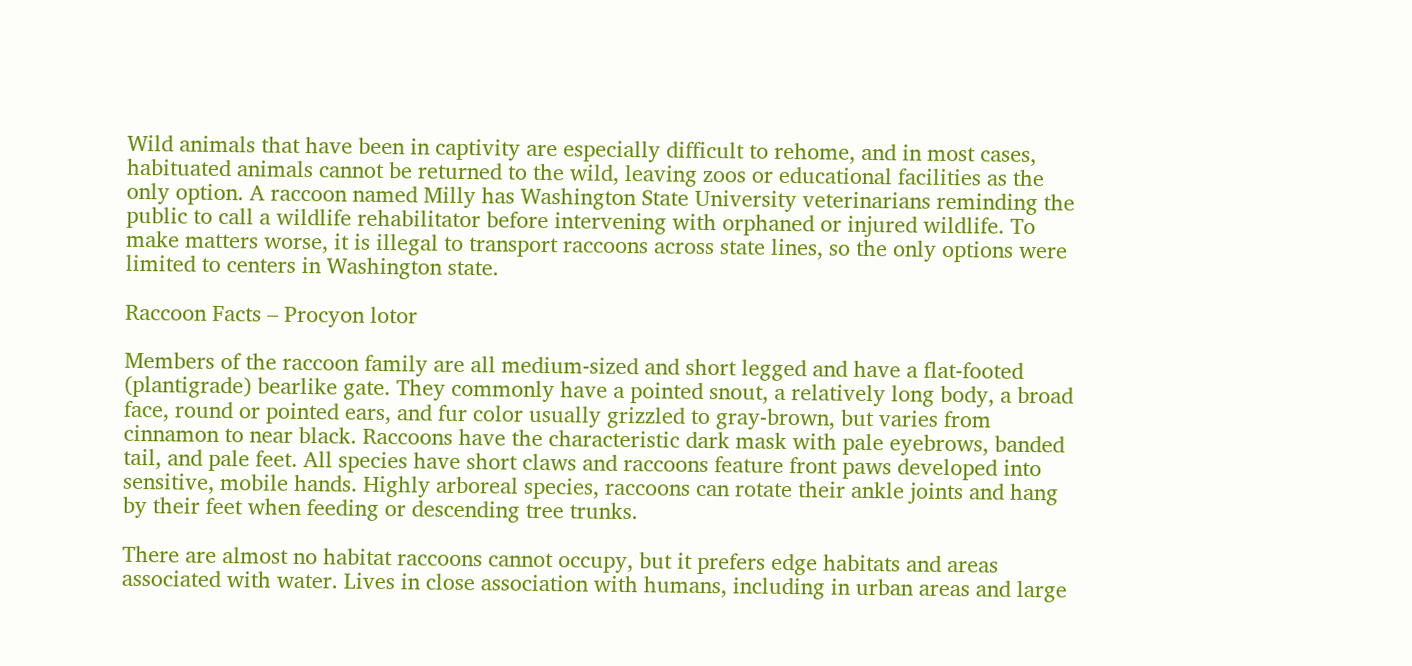Wild animals that have been in captivity are especially difficult to rehome, and in most cases, habituated animals cannot be returned to the wild, leaving zoos or educational facilities as the only option. A raccoon named Milly has Washington State University veterinarians reminding the public to call a wildlife rehabilitator before intervening with orphaned or injured wildlife. To make matters worse, it is illegal to transport raccoons across state lines, so the only options were limited to centers in Washington state.

Raccoon Facts – Procyon lotor

Members of the raccoon family are all medium-sized and short legged and have a flat-footed (plantigrade) bearlike gate. They commonly have a pointed snout, a relatively long body, a broad face, round or pointed ears, and fur color usually grizzled to gray-brown, but varies from cinnamon to near black. Raccoons have the characteristic dark mask with pale eyebrows, banded tail, and pale feet. All species have short claws and raccoons feature front paws developed into sensitive, mobile hands. Highly arboreal species, raccoons can rotate their ankle joints and hang by their feet when feeding or descending tree trunks.

There are almost no habitat raccoons cannot occupy, but it prefers edge habitats and areas associated with water. Lives in close association with humans, including in urban areas and large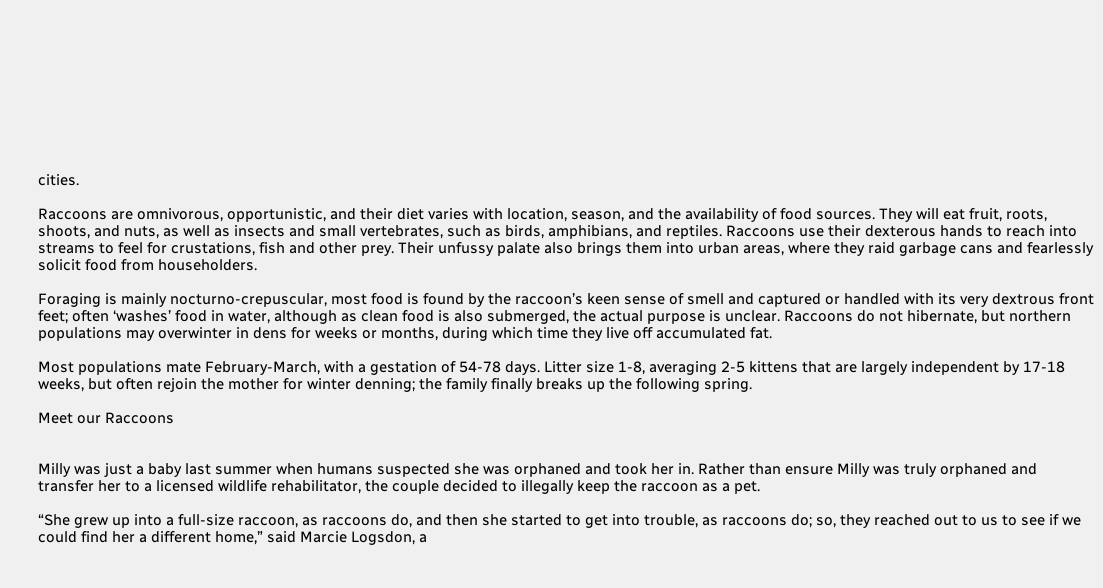cities.

Raccoons are omnivorous, opportunistic, and their diet varies with location, season, and the availability of food sources. They will eat fruit, roots, shoots, and nuts, as well as insects and small vertebrates, such as birds, amphibians, and reptiles. Raccoons use their dexterous hands to reach into streams to feel for crustations, fish and other prey. Their unfussy palate also brings them into urban areas, where they raid garbage cans and fearlessly solicit food from householders.

Foraging is mainly nocturno-crepuscular, most food is found by the raccoon’s keen sense of smell and captured or handled with its very dextrous front feet; often ‘washes’ food in water, although as clean food is also submerged, the actual purpose is unclear. Raccoons do not hibernate, but northern populations may overwinter in dens for weeks or months, during which time they live off accumulated fat.

Most populations mate February-March, with a gestation of 54-78 days. Litter size 1-8, averaging 2-5 kittens that are largely independent by 17-18 weeks, but often rejoin the mother for winter denning; the family finally breaks up the following spring.

Meet our Raccoons


Milly was just a baby last summer when humans suspected she was orphaned and took her in. Rather than ensure Milly was truly orphaned and transfer her to a licensed wildlife rehabilitator, the couple decided to illegally keep the raccoon as a pet.

“She grew up into a full-size raccoon, as raccoons do, and then she started to get into trouble, as raccoons do; so, they reached out to us to see if we could find her a different home,” said Marcie Logsdon, a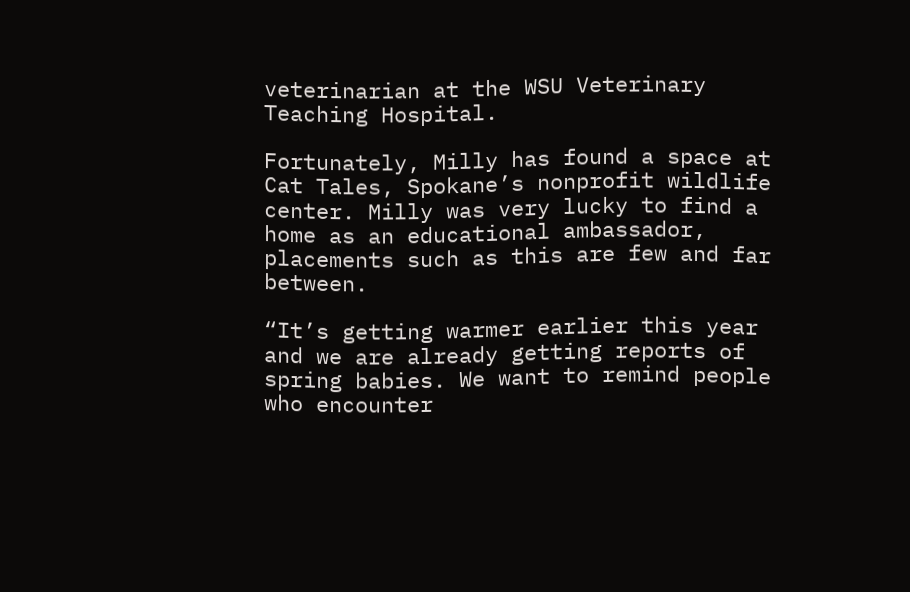veterinarian at the WSU Veterinary Teaching Hospital.

Fortunately, Milly has found a space at Cat Tales, Spokane’s nonprofit wildlife center. Milly was very lucky to find a home as an educational ambassador, placements such as this are few and far between.

“It’s getting warmer earlier this year and we are already getting reports of spring babies. We want to remind people who encounter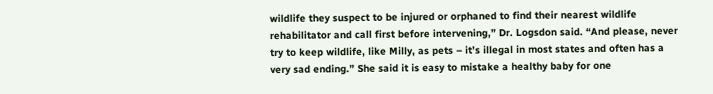wildlife they suspect to be injured or orphaned to find their nearest wildlife rehabilitator and call first before intervening,” Dr. Logsdon said. “And please, never try to keep wildlife, like Milly, as pets – it’s illegal in most states and often has a very sad ending.” She said it is easy to mistake a healthy baby for one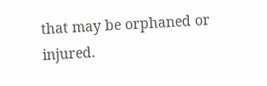that may be orphaned or injured.